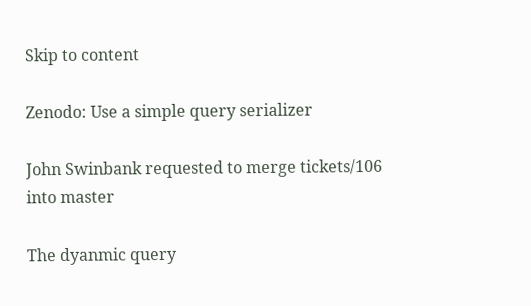Skip to content

Zenodo: Use a simple query serializer

John Swinbank requested to merge tickets/106 into master

The dyanmic query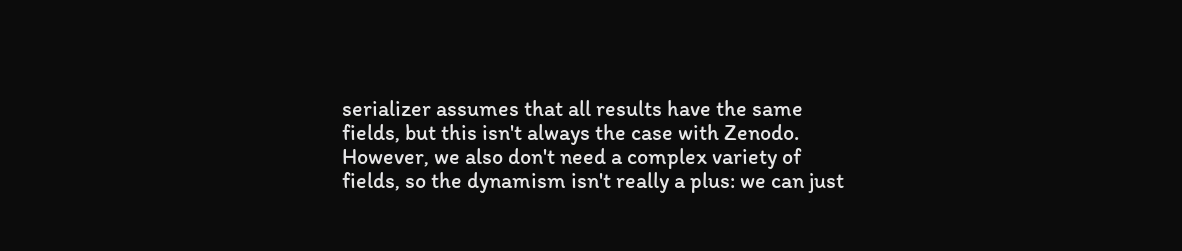serializer assumes that all results have the same fields, but this isn't always the case with Zenodo. However, we also don't need a complex variety of fields, so the dynamism isn't really a plus: we can just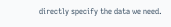directly specify the data we need.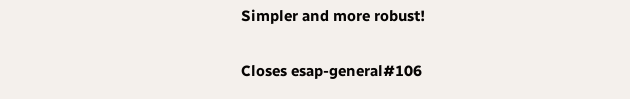Simpler and more robust!

Closes esap-general#106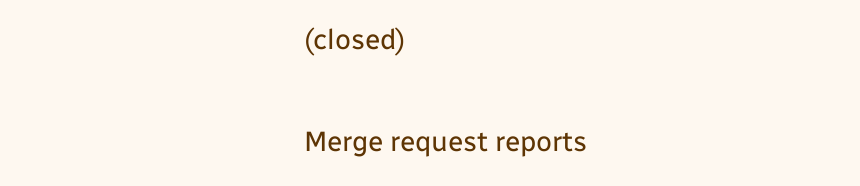(closed)

Merge request reports